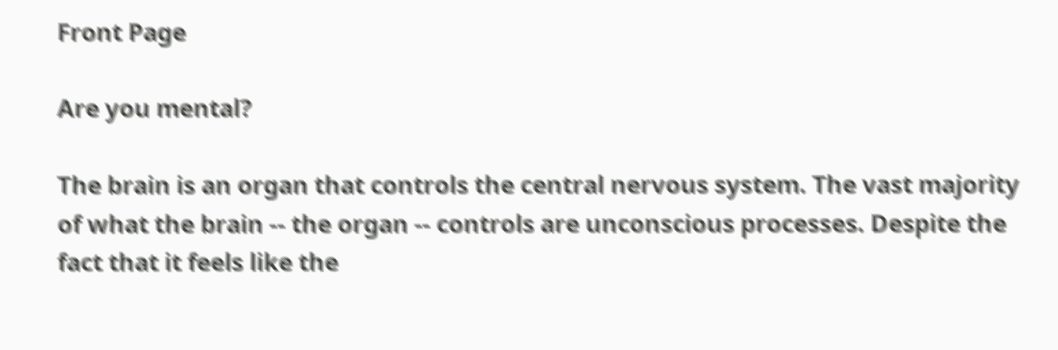Front Page

Are you mental?

The brain is an organ that controls the central nervous system. The vast majority of what the brain -- the organ -- controls are unconscious processes. Despite the fact that it feels like the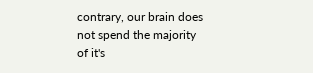contrary, our brain does not spend the majority of it's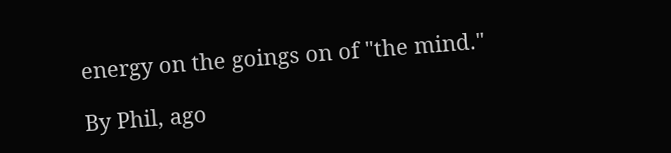energy on the goings on of "the mind."

By Phil, ago